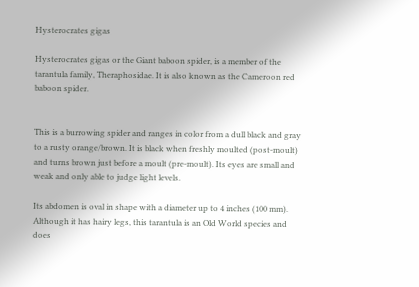Hysterocrates gigas

Hysterocrates gigas or the Giant baboon spider, is a member of the tarantula family, Theraphosidae. It is also known as the Cameroon red baboon spider.


This is a burrowing spider and ranges in color from a dull black and gray to a rusty orange/brown. It is black when freshly moulted (post-moult) and turns brown just before a moult (pre-moult). Its eyes are small and weak and only able to judge light levels.

Its abdomen is oval in shape with a diameter up to 4 inches (100 mm). Although it has hairy legs, this tarantula is an Old World species and does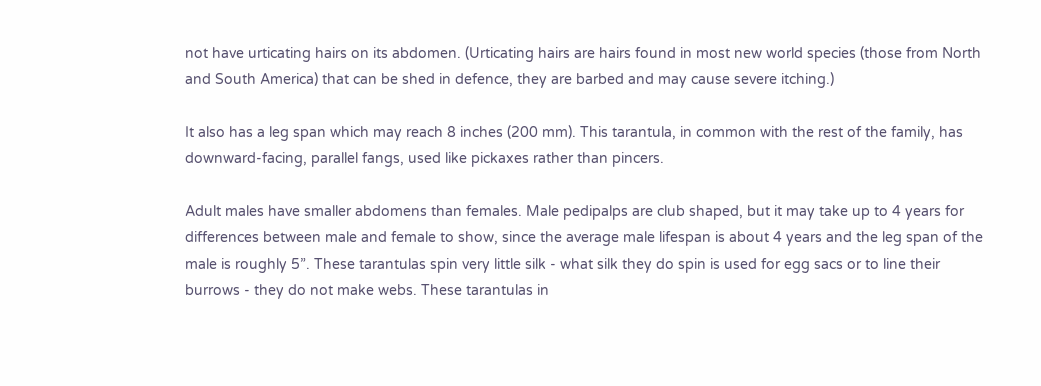not have urticating hairs on its abdomen. (Urticating hairs are hairs found in most new world species (those from North and South America) that can be shed in defence, they are barbed and may cause severe itching.)

It also has a leg span which may reach 8 inches (200 mm). This tarantula, in common with the rest of the family, has downward-facing, parallel fangs, used like pickaxes rather than pincers.

Adult males have smaller abdomens than females. Male pedipalps are club shaped, but it may take up to 4 years for differences between male and female to show, since the average male lifespan is about 4 years and the leg span of the male is roughly 5”. These tarantulas spin very little silk - what silk they do spin is used for egg sacs or to line their burrows - they do not make webs. These tarantulas in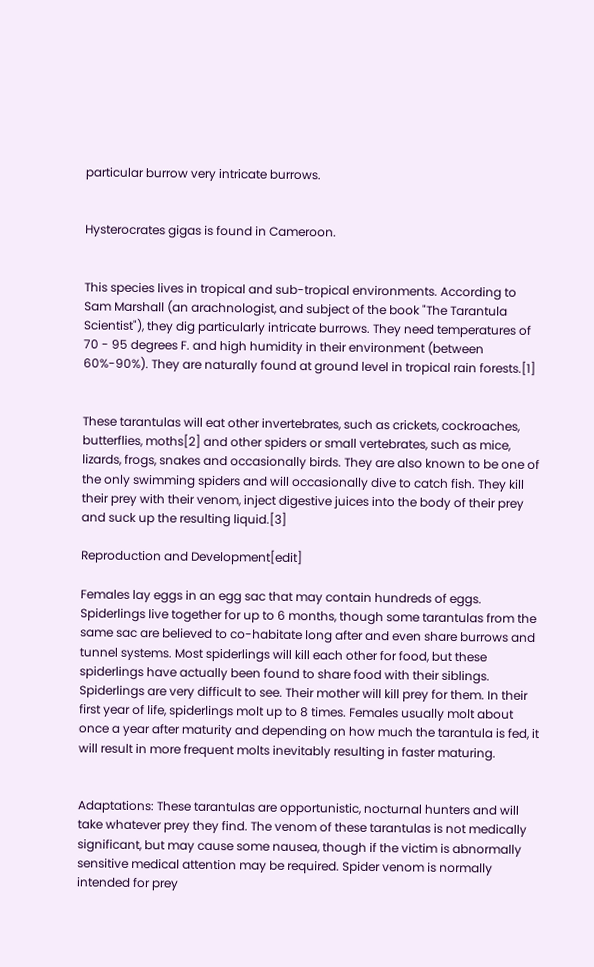particular burrow very intricate burrows.


Hysterocrates gigas is found in Cameroon.


This species lives in tropical and sub-tropical environments. According to Sam Marshall (an arachnologist, and subject of the book "The Tarantula Scientist"), they dig particularly intricate burrows. They need temperatures of 70 - 95 degrees F. and high humidity in their environment (between 60%-90%). They are naturally found at ground level in tropical rain forests.[1]


These tarantulas will eat other invertebrates, such as crickets, cockroaches, butterflies, moths[2] and other spiders or small vertebrates, such as mice, lizards, frogs, snakes and occasionally birds. They are also known to be one of the only swimming spiders and will occasionally dive to catch fish. They kill their prey with their venom, inject digestive juices into the body of their prey and suck up the resulting liquid.[3]

Reproduction and Development[edit]

Females lay eggs in an egg sac that may contain hundreds of eggs. Spiderlings live together for up to 6 months, though some tarantulas from the same sac are believed to co-habitate long after and even share burrows and tunnel systems. Most spiderlings will kill each other for food, but these spiderlings have actually been found to share food with their siblings. Spiderlings are very difficult to see. Their mother will kill prey for them. In their first year of life, spiderlings molt up to 8 times. Females usually molt about once a year after maturity and depending on how much the tarantula is fed, it will result in more frequent molts inevitably resulting in faster maturing.


Adaptations: These tarantulas are opportunistic, nocturnal hunters and will take whatever prey they find. The venom of these tarantulas is not medically significant, but may cause some nausea, though if the victim is abnormally sensitive medical attention may be required. Spider venom is normally intended for prey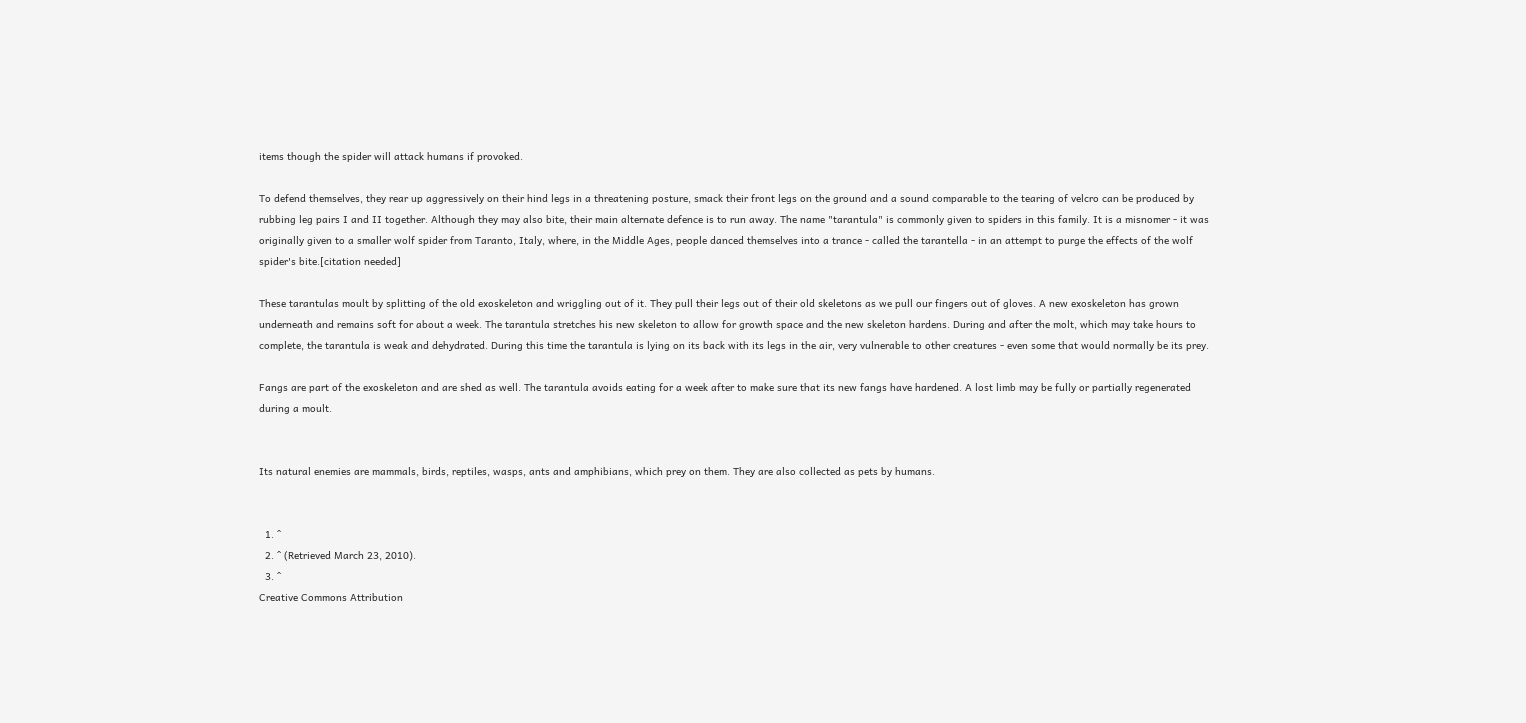items though the spider will attack humans if provoked.

To defend themselves, they rear up aggressively on their hind legs in a threatening posture, smack their front legs on the ground and a sound comparable to the tearing of velcro can be produced by rubbing leg pairs I and II together. Although they may also bite, their main alternate defence is to run away. The name "tarantula" is commonly given to spiders in this family. It is a misnomer - it was originally given to a smaller wolf spider from Taranto, Italy, where, in the Middle Ages, people danced themselves into a trance - called the tarantella - in an attempt to purge the effects of the wolf spider's bite.[citation needed]

These tarantulas moult by splitting of the old exoskeleton and wriggling out of it. They pull their legs out of their old skeletons as we pull our fingers out of gloves. A new exoskeleton has grown underneath and remains soft for about a week. The tarantula stretches his new skeleton to allow for growth space and the new skeleton hardens. During and after the molt, which may take hours to complete, the tarantula is weak and dehydrated. During this time the tarantula is lying on its back with its legs in the air, very vulnerable to other creatures - even some that would normally be its prey.

Fangs are part of the exoskeleton and are shed as well. The tarantula avoids eating for a week after to make sure that its new fangs have hardened. A lost limb may be fully or partially regenerated during a moult.


Its natural enemies are mammals, birds, reptiles, wasps, ants and amphibians, which prey on them. They are also collected as pets by humans.


  1. ^
  2. ^ (Retrieved March 23, 2010).
  3. ^
Creative Commons Attribution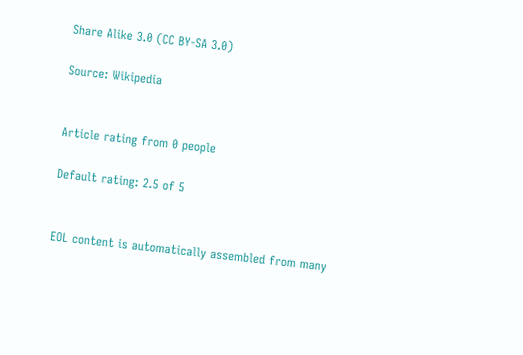Share Alike 3.0 (CC BY-SA 3.0)

Source: Wikipedia


Article rating from 0 people

Default rating: 2.5 of 5


EOL content is automatically assembled from many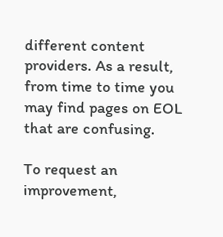different content providers. As a result, from time to time you may find pages on EOL that are confusing.

To request an improvement,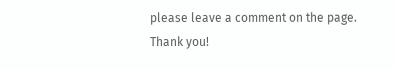please leave a comment on the page. Thank you!